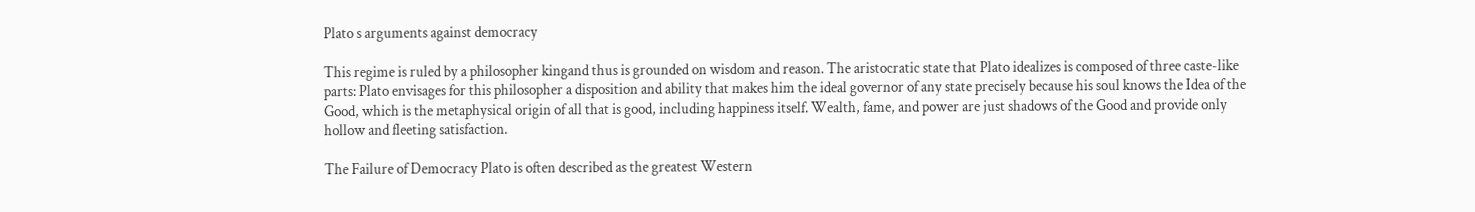Plato s arguments against democracy

This regime is ruled by a philosopher kingand thus is grounded on wisdom and reason. The aristocratic state that Plato idealizes is composed of three caste-like parts: Plato envisages for this philosopher a disposition and ability that makes him the ideal governor of any state precisely because his soul knows the Idea of the Good, which is the metaphysical origin of all that is good, including happiness itself. Wealth, fame, and power are just shadows of the Good and provide only hollow and fleeting satisfaction.

The Failure of Democracy Plato is often described as the greatest Western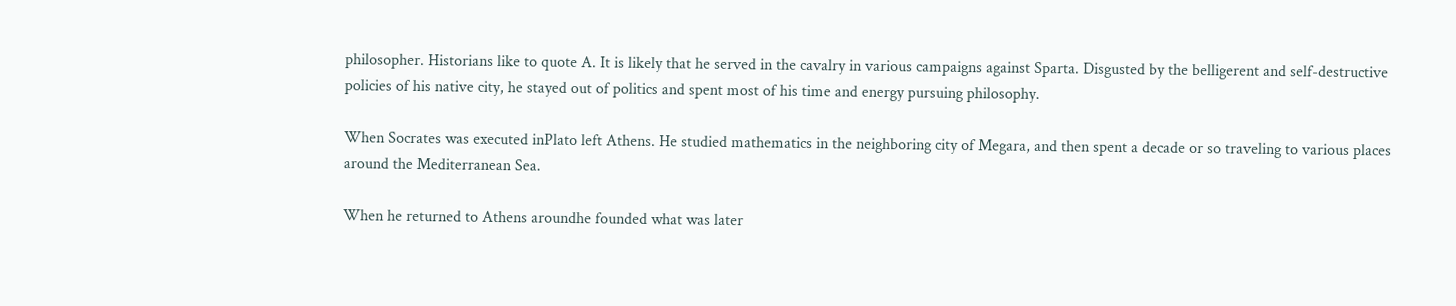philosopher. Historians like to quote A. It is likely that he served in the cavalry in various campaigns against Sparta. Disgusted by the belligerent and self-destructive policies of his native city, he stayed out of politics and spent most of his time and energy pursuing philosophy.

When Socrates was executed inPlato left Athens. He studied mathematics in the neighboring city of Megara, and then spent a decade or so traveling to various places around the Mediterranean Sea.

When he returned to Athens aroundhe founded what was later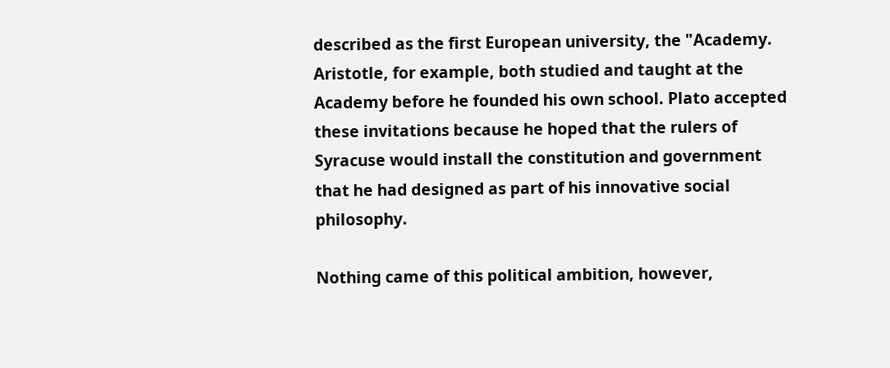described as the first European university, the "Academy. Aristotle, for example, both studied and taught at the Academy before he founded his own school. Plato accepted these invitations because he hoped that the rulers of Syracuse would install the constitution and government that he had designed as part of his innovative social philosophy.

Nothing came of this political ambition, however,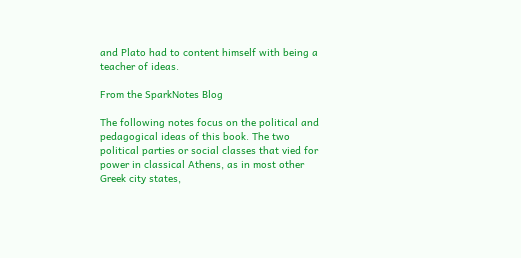and Plato had to content himself with being a teacher of ideas.

From the SparkNotes Blog

The following notes focus on the political and pedagogical ideas of this book. The two political parties or social classes that vied for power in classical Athens, as in most other Greek city states,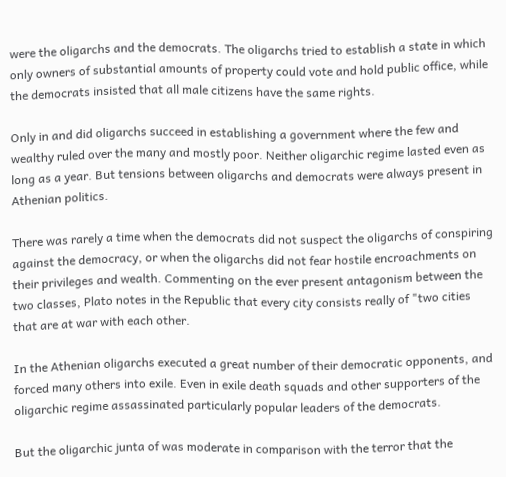were the oligarchs and the democrats. The oligarchs tried to establish a state in which only owners of substantial amounts of property could vote and hold public office, while the democrats insisted that all male citizens have the same rights.

Only in and did oligarchs succeed in establishing a government where the few and wealthy ruled over the many and mostly poor. Neither oligarchic regime lasted even as long as a year. But tensions between oligarchs and democrats were always present in Athenian politics.

There was rarely a time when the democrats did not suspect the oligarchs of conspiring against the democracy, or when the oligarchs did not fear hostile encroachments on their privileges and wealth. Commenting on the ever present antagonism between the two classes, Plato notes in the Republic that every city consists really of "two cities that are at war with each other.

In the Athenian oligarchs executed a great number of their democratic opponents, and forced many others into exile. Even in exile death squads and other supporters of the oligarchic regime assassinated particularly popular leaders of the democrats.

But the oligarchic junta of was moderate in comparison with the terror that the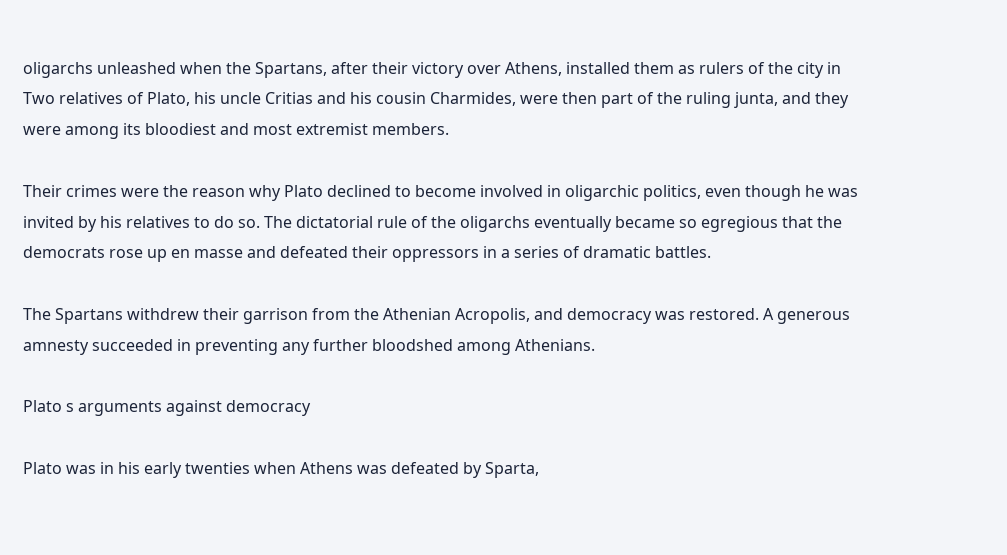oligarchs unleashed when the Spartans, after their victory over Athens, installed them as rulers of the city in Two relatives of Plato, his uncle Critias and his cousin Charmides, were then part of the ruling junta, and they were among its bloodiest and most extremist members.

Their crimes were the reason why Plato declined to become involved in oligarchic politics, even though he was invited by his relatives to do so. The dictatorial rule of the oligarchs eventually became so egregious that the democrats rose up en masse and defeated their oppressors in a series of dramatic battles.

The Spartans withdrew their garrison from the Athenian Acropolis, and democracy was restored. A generous amnesty succeeded in preventing any further bloodshed among Athenians.

Plato s arguments against democracy

Plato was in his early twenties when Athens was defeated by Sparta,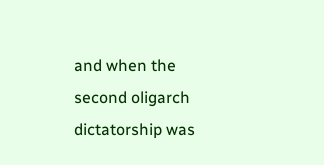and when the second oligarch dictatorship was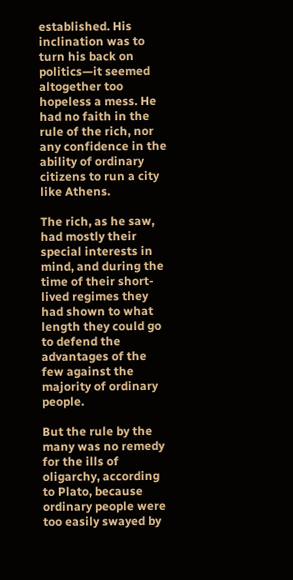established. His inclination was to turn his back on politics—it seemed altogether too hopeless a mess. He had no faith in the rule of the rich, nor any confidence in the ability of ordinary citizens to run a city like Athens.

The rich, as he saw, had mostly their special interests in mind, and during the time of their short-lived regimes they had shown to what length they could go to defend the advantages of the few against the majority of ordinary people.

But the rule by the many was no remedy for the ills of oligarchy, according to Plato, because ordinary people were too easily swayed by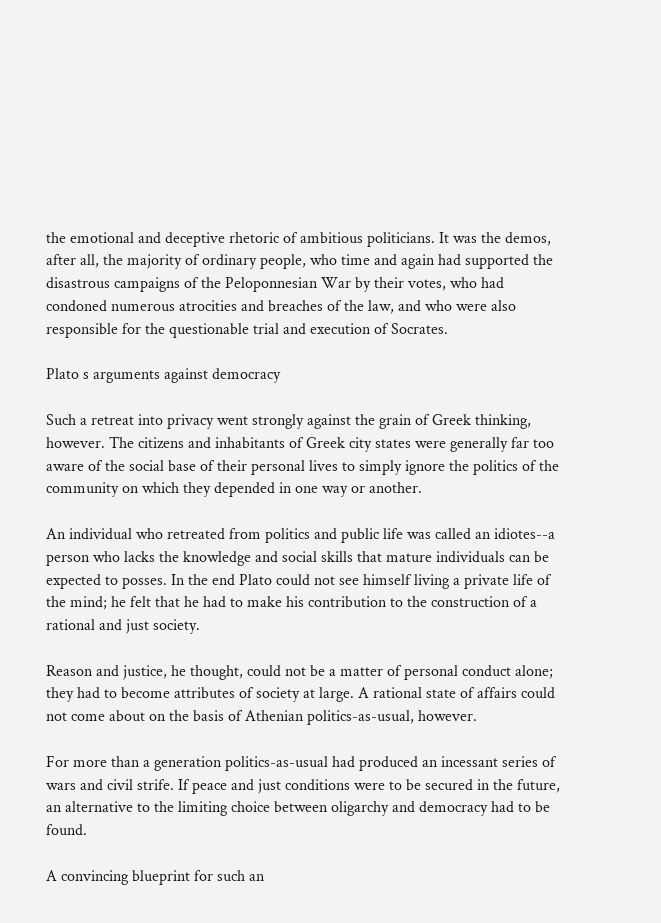the emotional and deceptive rhetoric of ambitious politicians. It was the demos, after all, the majority of ordinary people, who time and again had supported the disastrous campaigns of the Peloponnesian War by their votes, who had condoned numerous atrocities and breaches of the law, and who were also responsible for the questionable trial and execution of Socrates.

Plato s arguments against democracy

Such a retreat into privacy went strongly against the grain of Greek thinking, however. The citizens and inhabitants of Greek city states were generally far too aware of the social base of their personal lives to simply ignore the politics of the community on which they depended in one way or another.

An individual who retreated from politics and public life was called an idiotes--a person who lacks the knowledge and social skills that mature individuals can be expected to posses. In the end Plato could not see himself living a private life of the mind; he felt that he had to make his contribution to the construction of a rational and just society.

Reason and justice, he thought, could not be a matter of personal conduct alone; they had to become attributes of society at large. A rational state of affairs could not come about on the basis of Athenian politics-as-usual, however.

For more than a generation politics-as-usual had produced an incessant series of wars and civil strife. If peace and just conditions were to be secured in the future, an alternative to the limiting choice between oligarchy and democracy had to be found.

A convincing blueprint for such an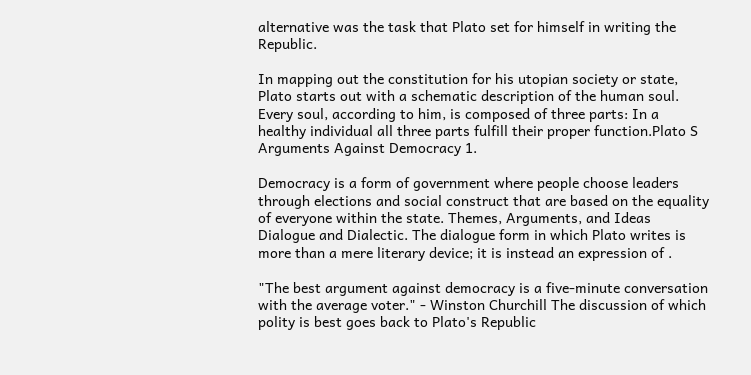alternative was the task that Plato set for himself in writing the Republic.

In mapping out the constitution for his utopian society or state, Plato starts out with a schematic description of the human soul. Every soul, according to him, is composed of three parts: In a healthy individual all three parts fulfill their proper function.Plato S Arguments Against Democracy 1.

Democracy is a form of government where people choose leaders through elections and social construct that are based on the equality of everyone within the state. Themes, Arguments, and Ideas Dialogue and Dialectic. The dialogue form in which Plato writes is more than a mere literary device; it is instead an expression of .

"The best argument against democracy is a five-minute conversation with the average voter." - Winston Churchill The discussion of which polity is best goes back to Plato's Republic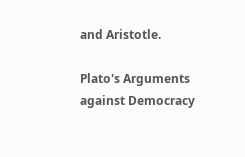and Aristotle.

Plato's Arguments against Democracy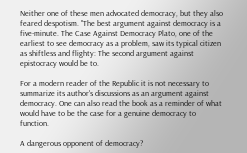Neither one of these men advocated democracy, but they also feared despotism. "The best argument against democracy is a five-minute. The Case Against Democracy Plato, one of the earliest to see democracy as a problem, saw its typical citizen as shiftless and flighty: The second argument against epistocracy would be to.

For a modern reader of the Republic it is not necessary to summarize its author's discussions as an argument against democracy. One can also read the book as a reminder of what would have to be the case for a genuine democracy to function.

A dangerous opponent of democracy?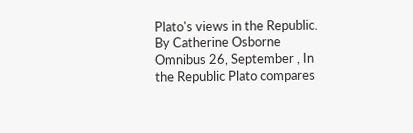Plato's views in the Republic. By Catherine Osborne Omnibus 26, September , In the Republic Plato compares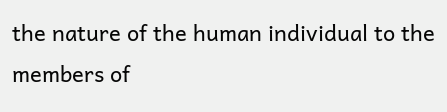the nature of the human individual to the members of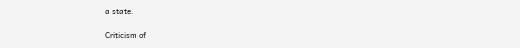a state.

Criticism of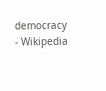democracy - Wikipedia